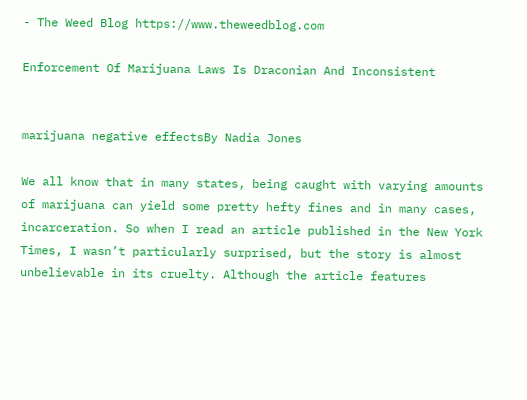- The Weed Blog https://www.theweedblog.com

Enforcement Of Marijuana Laws Is Draconian And Inconsistent


marijuana negative effectsBy Nadia Jones

We all know that in many states, being caught with varying amounts of marijuana can yield some pretty hefty fines and in many cases, incarceration. So when I read an article published in the New York Times, I wasn’t particularly surprised, but the story is almost unbelievable in its cruelty. Although the article features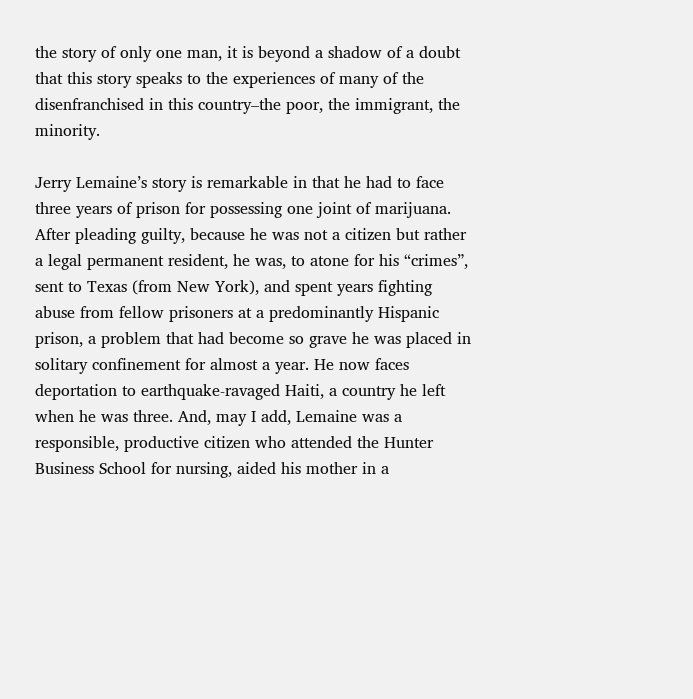the story of only one man, it is beyond a shadow of a doubt that this story speaks to the experiences of many of the disenfranchised in this country–the poor, the immigrant, the minority.

Jerry Lemaine’s story is remarkable in that he had to face three years of prison for possessing one joint of marijuana. After pleading guilty, because he was not a citizen but rather a legal permanent resident, he was, to atone for his “crimes”, sent to Texas (from New York), and spent years fighting abuse from fellow prisoners at a predominantly Hispanic prison, a problem that had become so grave he was placed in solitary confinement for almost a year. He now faces deportation to earthquake-ravaged Haiti, a country he left when he was three. And, may I add, Lemaine was a responsible, productive citizen who attended the Hunter Business School for nursing, aided his mother in a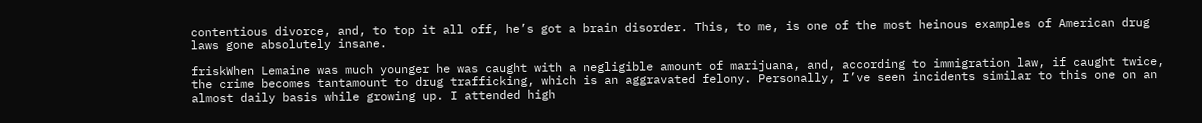contentious divorce, and, to top it all off, he’s got a brain disorder. This, to me, is one of the most heinous examples of American drug laws gone absolutely insane.

friskWhen Lemaine was much younger he was caught with a negligible amount of marijuana, and, according to immigration law, if caught twice, the crime becomes tantamount to drug trafficking, which is an aggravated felony. Personally, I’ve seen incidents similar to this one on an almost daily basis while growing up. I attended high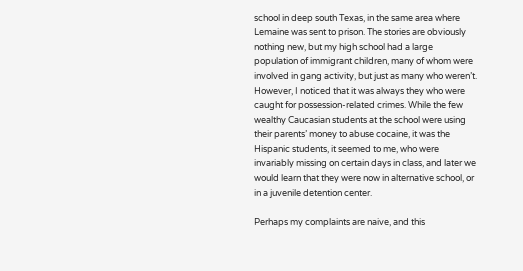school in deep south Texas, in the same area where Lemaine was sent to prison. The stories are obviously nothing new, but my high school had a large population of immigrant children, many of whom were involved in gang activity, but just as many who weren’t. However, I noticed that it was always they who were caught for possession-related crimes. While the few wealthy Caucasian students at the school were using their parents’ money to abuse cocaine, it was the Hispanic students, it seemed to me, who were invariably missing on certain days in class, and later we would learn that they were now in alternative school, or in a juvenile detention center.

Perhaps my complaints are naive, and this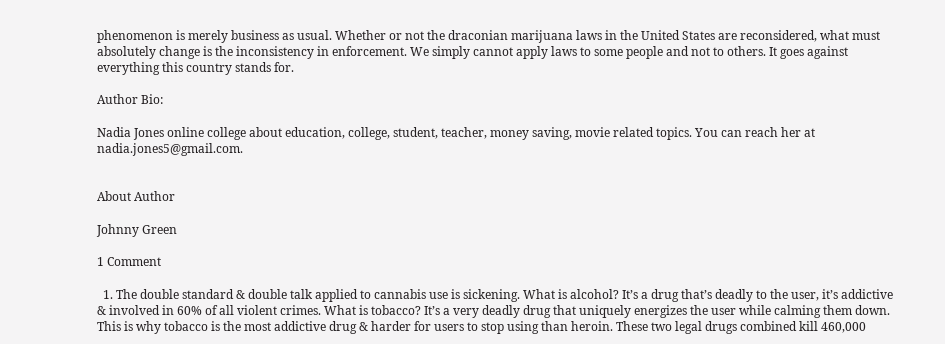phenomenon is merely business as usual. Whether or not the draconian marijuana laws in the United States are reconsidered, what must absolutely change is the inconsistency in enforcement. We simply cannot apply laws to some people and not to others. It goes against everything this country stands for.

Author Bio:

Nadia Jones online college about education, college, student, teacher, money saving, movie related topics. You can reach her at nadia.jones5@gmail.com.


About Author

Johnny Green

1 Comment

  1. The double standard & double talk applied to cannabis use is sickening. What is alcohol? It’s a drug that’s deadly to the user, it’s addictive & involved in 60% of all violent crimes. What is tobacco? It’s a very deadly drug that uniquely energizes the user while calming them down. This is why tobacco is the most addictive drug & harder for users to stop using than heroin. These two legal drugs combined kill 460,000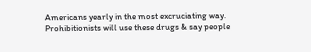Americans yearly in the most excruciating way. Prohibitionists will use these drugs & say people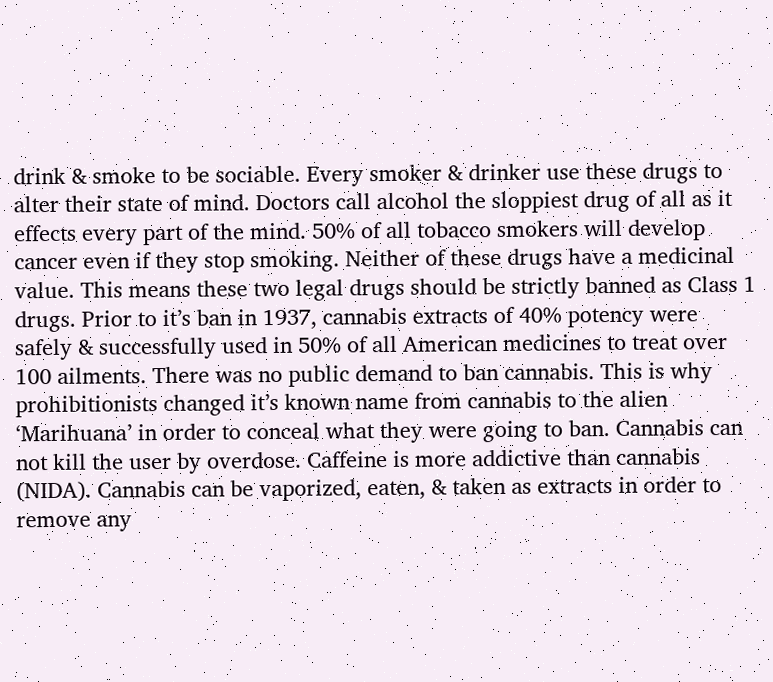drink & smoke to be sociable. Every smoker & drinker use these drugs to alter their state of mind. Doctors call alcohol the sloppiest drug of all as it effects every part of the mind. 50% of all tobacco smokers will develop cancer even if they stop smoking. Neither of these drugs have a medicinal value. This means these two legal drugs should be strictly banned as Class 1 drugs. Prior to it’s ban in 1937, cannabis extracts of 40% potency were safely & successfully used in 50% of all American medicines to treat over 100 ailments. There was no public demand to ban cannabis. This is why prohibitionists changed it’s known name from cannabis to the alien ‘Marihuana’ in order to conceal what they were going to ban. Cannabis can not kill the user by overdose. Caffeine is more addictive than cannabis (NIDA). Cannabis can be vaporized, eaten, & taken as extracts in order to remove any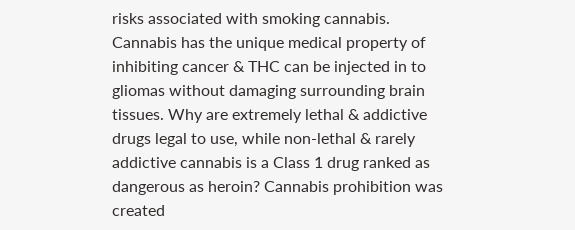risks associated with smoking cannabis. Cannabis has the unique medical property of inhibiting cancer & THC can be injected in to gliomas without damaging surrounding brain tissues. Why are extremely lethal & addictive drugs legal to use, while non-lethal & rarely addictive cannabis is a Class 1 drug ranked as dangerous as heroin? Cannabis prohibition was created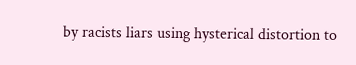by racists liars using hysterical distortion to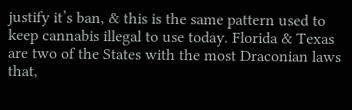justify it’s ban, & this is the same pattern used to keep cannabis illegal to use today. Florida & Texas are two of the States with the most Draconian laws that,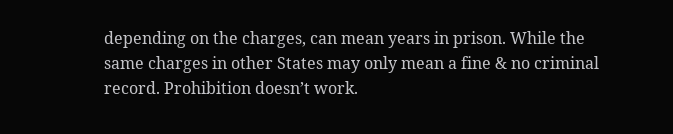depending on the charges, can mean years in prison. While the same charges in other States may only mean a fine & no criminal record. Prohibition doesn’t work.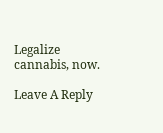Legalize cannabis, now.

Leave A Reply